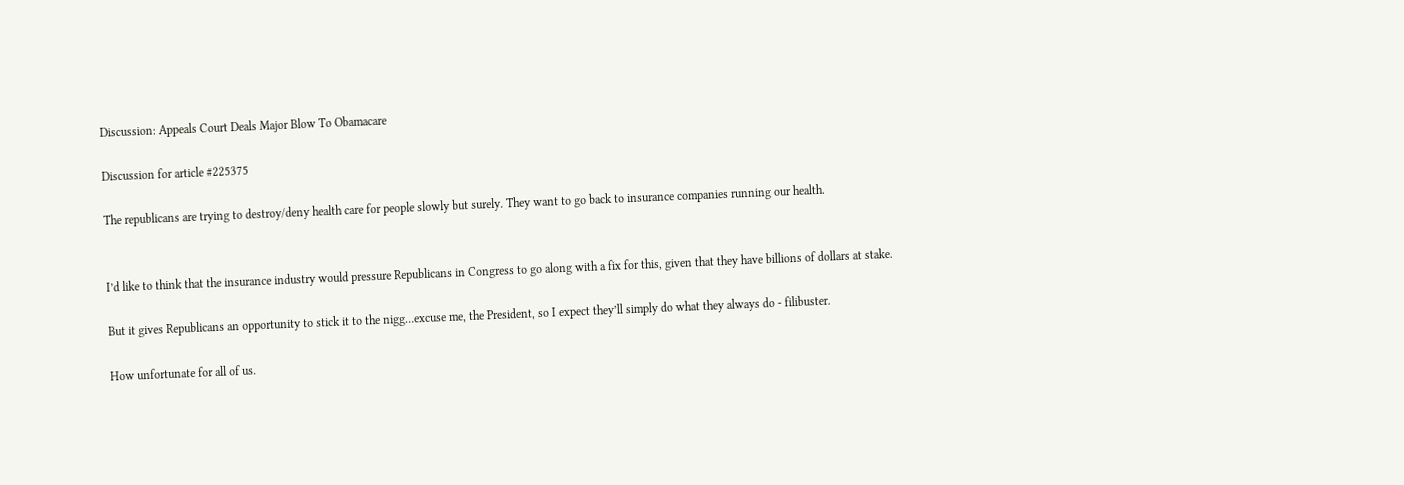Discussion: Appeals Court Deals Major Blow To Obamacare

Discussion for article #225375

The republicans are trying to destroy/deny health care for people slowly but surely. They want to go back to insurance companies running our health.


I’d like to think that the insurance industry would pressure Republicans in Congress to go along with a fix for this, given that they have billions of dollars at stake.

But it gives Republicans an opportunity to stick it to the nigg…excuse me, the President, so I expect they’ll simply do what they always do - filibuster.

How unfortunate for all of us.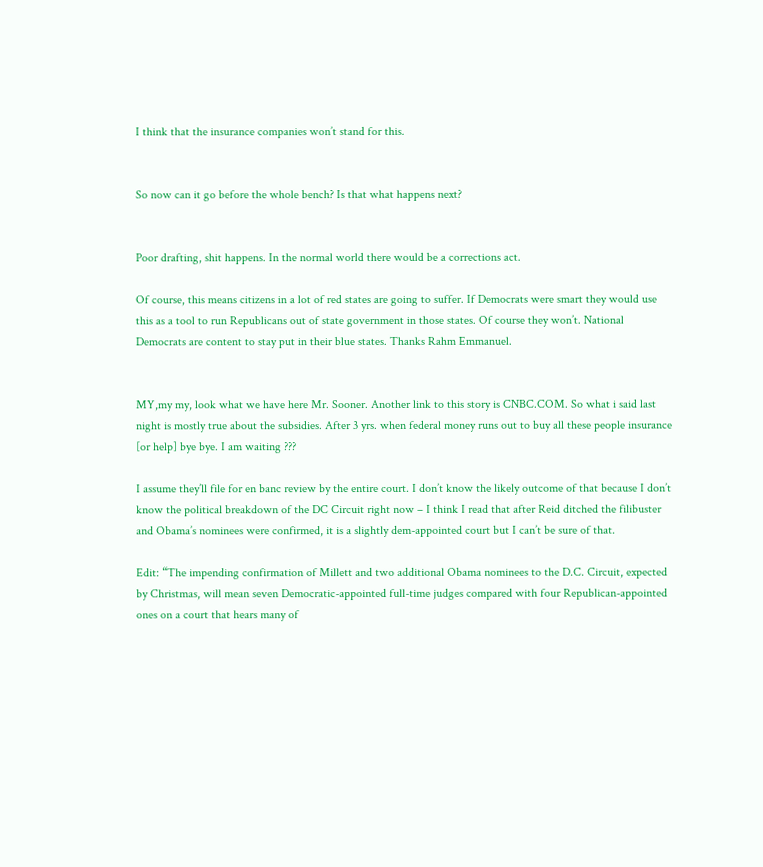I think that the insurance companies won’t stand for this.


So now can it go before the whole bench? Is that what happens next?


Poor drafting, shit happens. In the normal world there would be a corrections act.

Of course, this means citizens in a lot of red states are going to suffer. If Democrats were smart they would use this as a tool to run Republicans out of state government in those states. Of course they won’t. National Democrats are content to stay put in their blue states. Thanks Rahm Emmanuel.


MY,my my, look what we have here Mr. Sooner. Another link to this story is CNBC.COM. So what i said last night is mostly true about the subsidies. After 3 yrs. when federal money runs out to buy all these people insurance [or help] bye bye. I am waiting ???

I assume they’ll file for en banc review by the entire court. I don’t know the likely outcome of that because I don’t know the political breakdown of the DC Circuit right now – I think I read that after Reid ditched the filibuster and Obama’s nominees were confirmed, it is a slightly dem-appointed court but I can’t be sure of that.

Edit: “The impending confirmation of Millett and two additional Obama nominees to the D.C. Circuit, expected by Christmas, will mean seven Democratic-appointed full-time judges compared with four Republican-appointed ones on a court that hears many of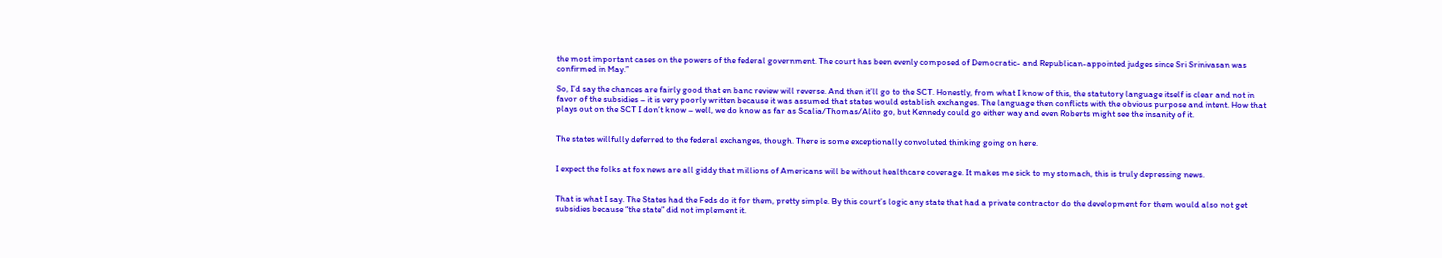the most important cases on the powers of the federal government. The court has been evenly composed of Democratic- and Republican-appointed judges since Sri Srinivasan was confirmed in May.”

So, I’d say the chances are fairly good that en banc review will reverse. And then it’ll go to the SCT. Honestly, from what I know of this, the statutory language itself is clear and not in favor of the subsidies – it is very poorly written because it was assumed that states would establish exchanges. The language then conflicts with the obvious purpose and intent. How that plays out on the SCT I don’t know – well, we do know as far as Scalia/Thomas/Alito go, but Kennedy could go either way and even Roberts might see the insanity of it.


The states willfully deferred to the federal exchanges, though. There is some exceptionally convoluted thinking going on here.


I expect the folks at fox news are all giddy that millions of Americans will be without healthcare coverage. It makes me sick to my stomach, this is truly depressing news.


That is what I say. The States had the Feds do it for them, pretty simple. By this court’s logic any state that had a private contractor do the development for them would also not get subsidies because “the state” did not implement it.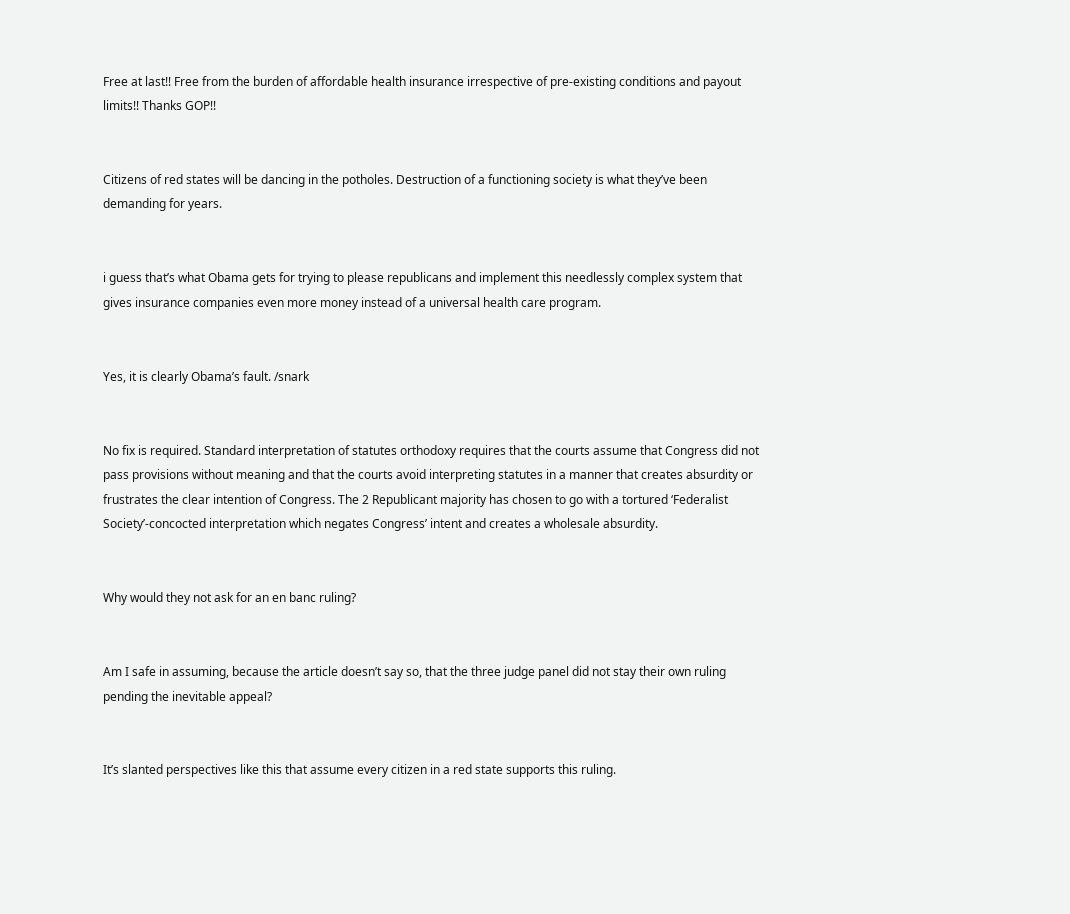Free at last!! Free from the burden of affordable health insurance irrespective of pre-existing conditions and payout limits!! Thanks GOP!!


Citizens of red states will be dancing in the potholes. Destruction of a functioning society is what they’ve been demanding for years.


i guess that’s what Obama gets for trying to please republicans and implement this needlessly complex system that gives insurance companies even more money instead of a universal health care program.


Yes, it is clearly Obama’s fault. /snark


No fix is required. Standard interpretation of statutes orthodoxy requires that the courts assume that Congress did not pass provisions without meaning and that the courts avoid interpreting statutes in a manner that creates absurdity or frustrates the clear intention of Congress. The 2 Republicant majority has chosen to go with a tortured ‘Federalist Society’-concocted interpretation which negates Congress’ intent and creates a wholesale absurdity.


Why would they not ask for an en banc ruling?


Am I safe in assuming, because the article doesn’t say so, that the three judge panel did not stay their own ruling pending the inevitable appeal?


It’s slanted perspectives like this that assume every citizen in a red state supports this ruling.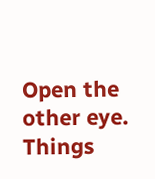Open the other eye.
Things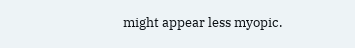might appear less myopic.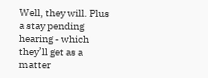Well, they will. Plus a stay pending hearing - which they’ll get as a matter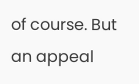of course. But an appeal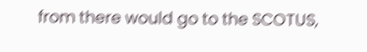from there would go to the SCOTUS,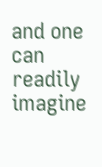and one can readily imagine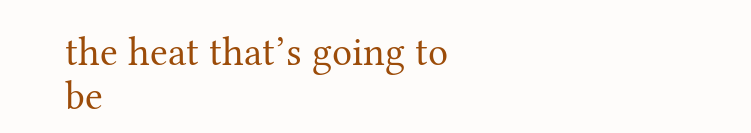the heat that’s going to be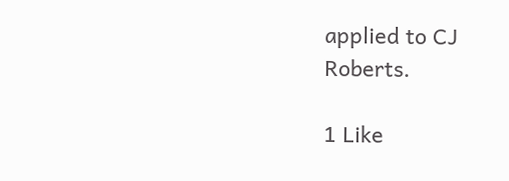applied to CJ Roberts.

1 Like